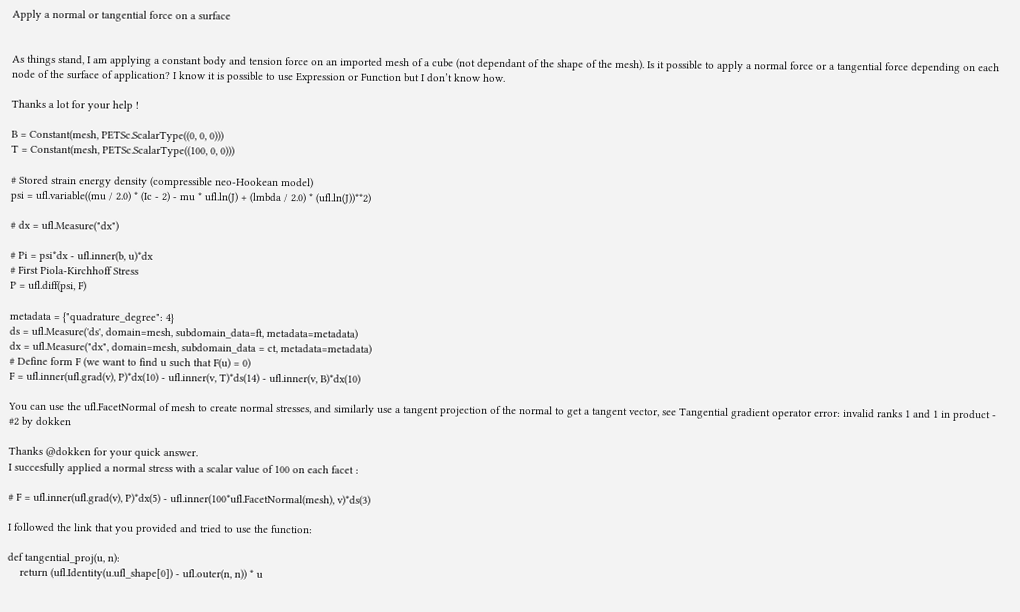Apply a normal or tangential force on a surface


As things stand, I am applying a constant body and tension force on an imported mesh of a cube (not dependant of the shape of the mesh). Is it possible to apply a normal force or a tangential force depending on each node of the surface of application? I know it is possible to use Expression or Function but I don’t know how.

Thanks a lot for your help !

B = Constant(mesh, PETSc.ScalarType((0, 0, 0)))
T = Constant(mesh, PETSc.ScalarType((100, 0, 0)))

# Stored strain energy density (compressible neo-Hookean model)
psi = ufl.variable((mu / 2.0) * (Ic - 2) - mu * ufl.ln(J) + (lmbda / 2.0) * (ufl.ln(J))**2)

# dx = ufl.Measure("dx")

# Pi = psi*dx - ufl.inner(b, u)*dx
# First Piola-Kirchhoff Stress
P = ufl.diff(psi, F)

metadata = {"quadrature_degree": 4}
ds = ufl.Measure('ds', domain=mesh, subdomain_data=ft, metadata=metadata)
dx = ufl.Measure("dx", domain=mesh, subdomain_data = ct, metadata=metadata)
# Define form F (we want to find u such that F(u) = 0)
F = ufl.inner(ufl.grad(v), P)*dx(10) - ufl.inner(v, T)*ds(14) - ufl.inner(v, B)*dx(10)

You can use the ufl.FacetNormal of mesh to create normal stresses, and similarly use a tangent projection of the normal to get a tangent vector, see Tangential gradient operator error: invalid ranks 1 and 1 in product - #2 by dokken

Thanks @dokken for your quick answer.
I succesfully applied a normal stress with a scalar value of 100 on each facet :

# F = ufl.inner(ufl.grad(v), P)*dx(5) - ufl.inner(100*ufl.FacetNormal(mesh), v)*ds(3)

I followed the link that you provided and tried to use the function:

def tangential_proj(u, n):
    return (ufl.Identity(u.ufl_shape[0]) - ufl.outer(n, n)) * u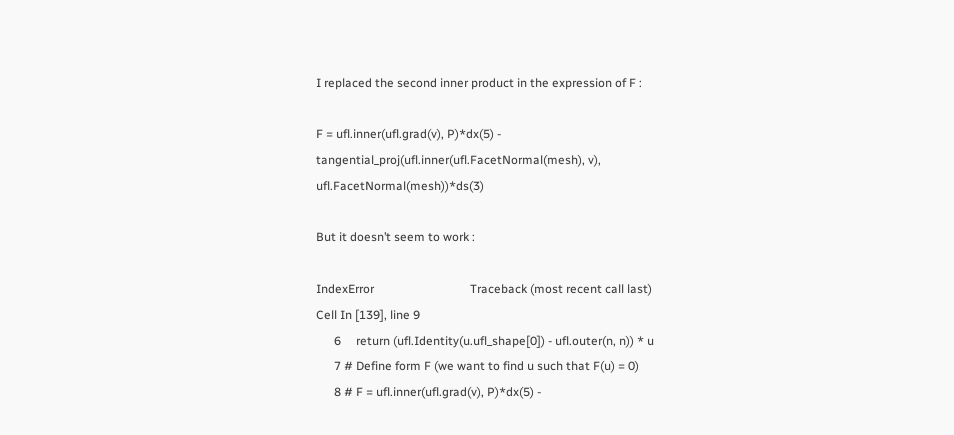I replaced the second inner product in the expression of F :

F = ufl.inner(ufl.grad(v), P)*dx(5) - tangential_proj(ufl.inner(ufl.FacetNormal(mesh), v), ufl.FacetNormal(mesh))*ds(3)

But it doesn’t seem to work :

IndexError                                Traceback (most recent call last)
Cell In [139], line 9
      6     return (ufl.Identity(u.ufl_shape[0]) - ufl.outer(n, n)) * u
      7 # Define form F (we want to find u such that F(u) = 0)
      8 # F = ufl.inner(ufl.grad(v), P)*dx(5) -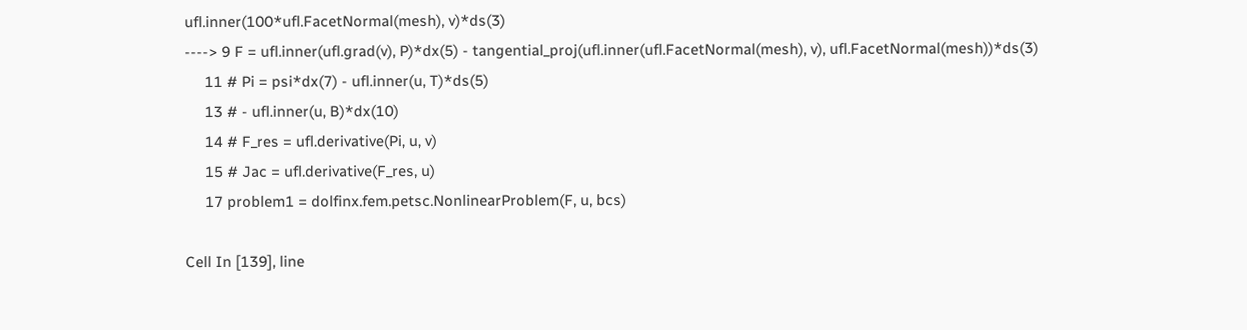ufl.inner(100*ufl.FacetNormal(mesh), v)*ds(3)
----> 9 F = ufl.inner(ufl.grad(v), P)*dx(5) - tangential_proj(ufl.inner(ufl.FacetNormal(mesh), v), ufl.FacetNormal(mesh))*ds(3)
     11 # Pi = psi*dx(7) - ufl.inner(u, T)*ds(5)
     13 # - ufl.inner(u, B)*dx(10)
     14 # F_res = ufl.derivative(Pi, u, v)
     15 # Jac = ufl.derivative(F_res, u)
     17 problem1 = dolfinx.fem.petsc.NonlinearProblem(F, u, bcs)

Cell In [139], line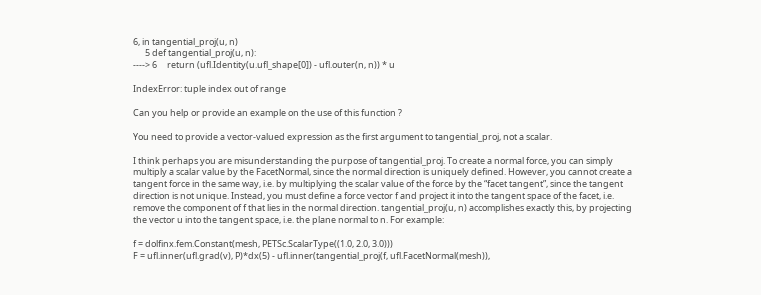6, in tangential_proj(u, n)
      5 def tangential_proj(u, n):
----> 6     return (ufl.Identity(u.ufl_shape[0]) - ufl.outer(n, n)) * u

IndexError: tuple index out of range

Can you help or provide an example on the use of this function ?

You need to provide a vector-valued expression as the first argument to tangential_proj, not a scalar.

I think perhaps you are misunderstanding the purpose of tangential_proj. To create a normal force, you can simply multiply a scalar value by the FacetNormal, since the normal direction is uniquely defined. However, you cannot create a tangent force in the same way, i.e. by multiplying the scalar value of the force by the “facet tangent”, since the tangent direction is not unique. Instead, you must define a force vector f and project it into the tangent space of the facet, i.e. remove the component of f that lies in the normal direction. tangential_proj(u, n) accomplishes exactly this, by projecting the vector u into the tangent space, i.e. the plane normal to n. For example:

f = dolfinx.fem.Constant(mesh, PETSc.ScalarType((1.0, 2.0, 3.0)))
F = ufl.inner(ufl.grad(v), P)*dx(5) - ufl.inner(tangential_proj(f, ufl.FacetNormal(mesh)),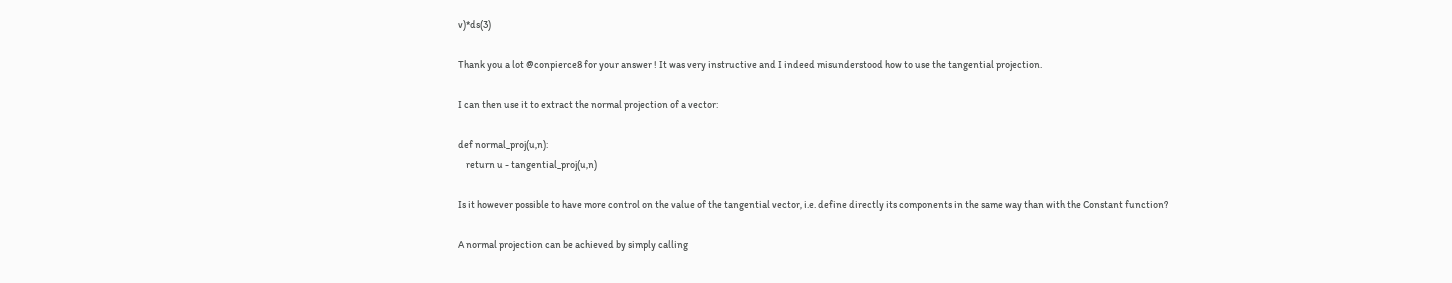v)*ds(3)

Thank you a lot @conpierce8 for your answer ! It was very instructive and I indeed misunderstood how to use the tangential projection.

I can then use it to extract the normal projection of a vector:

def normal_proj(u,n):
    return u - tangential_proj(u,n)

Is it however possible to have more control on the value of the tangential vector, i.e. define directly its components in the same way than with the Constant function?

A normal projection can be achieved by simply calling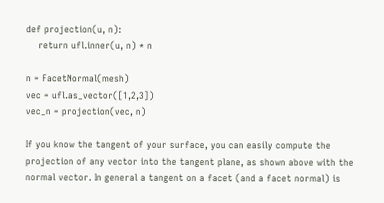def projection(u, n):
    return ufl.inner(u, n) * n

n = FacetNormal(mesh)
vec = ufl.as_vector([1,2,3])
vec_n = projection(vec, n)

If you know the tangent of your surface, you can easily compute the projection of any vector into the tangent plane, as shown above with the normal vector. In general a tangent on a facet (and a facet normal) is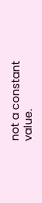not a constant value.